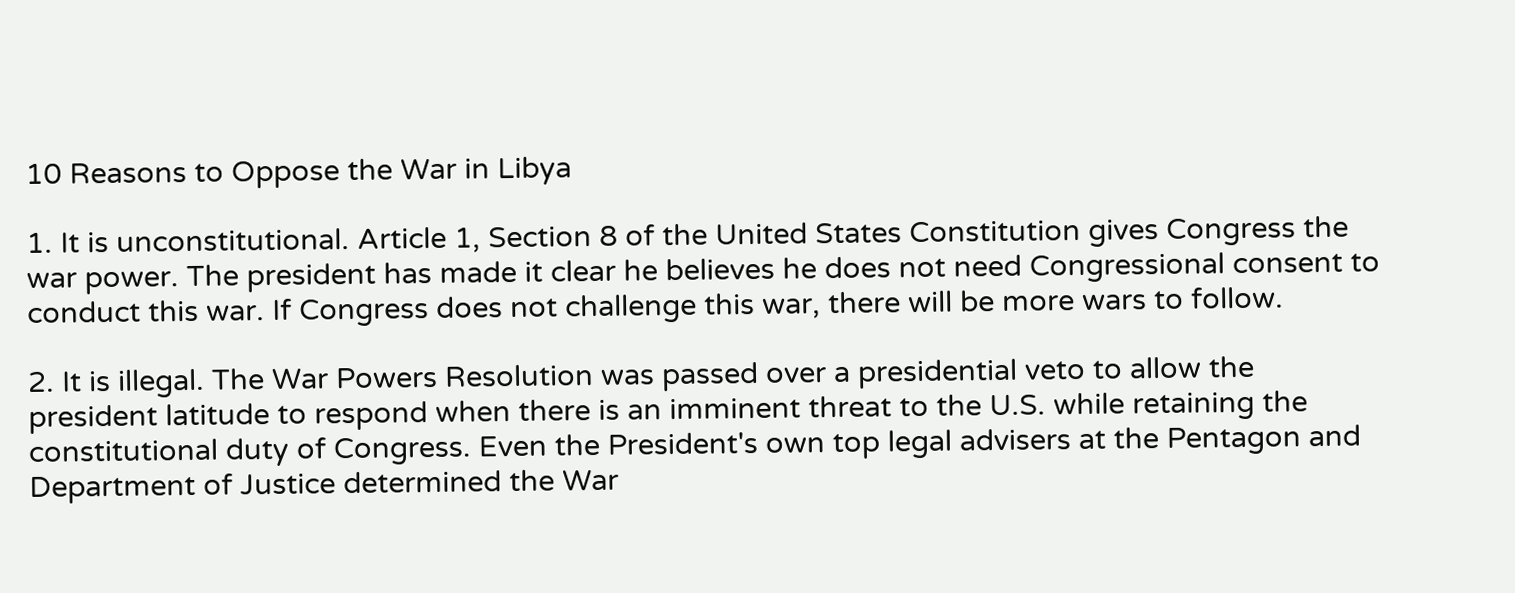10 Reasons to Oppose the War in Libya

1. It is unconstitutional. Article 1, Section 8 of the United States Constitution gives Congress the war power. The president has made it clear he believes he does not need Congressional consent to conduct this war. If Congress does not challenge this war, there will be more wars to follow.

2. It is illegal. The War Powers Resolution was passed over a presidential veto to allow the president latitude to respond when there is an imminent threat to the U.S. while retaining the constitutional duty of Congress. Even the President's own top legal advisers at the Pentagon and Department of Justice determined the War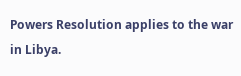Powers Resolution applies to the war in Libya.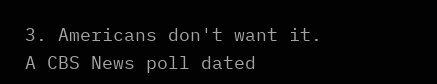3. Americans don't want it. A CBS News poll dated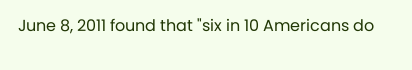June 8, 2011 found that "six in 10 Americans do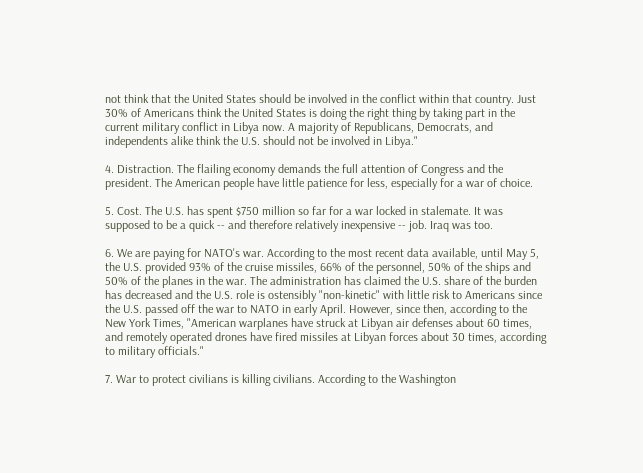not think that the United States should be involved in the conflict within that country. Just 30% of Americans think the United States is doing the right thing by taking part in the current military conflict in Libya now. A majority of Republicans, Democrats, and independents alike think the U.S. should not be involved in Libya."

4. Distraction. The flailing economy demands the full attention of Congress and the president. The American people have little patience for less, especially for a war of choice.

5. Cost. The U.S. has spent $750 million so far for a war locked in stalemate. It was supposed to be a quick -- and therefore relatively inexpensive -- job. Iraq was too.

6. We are paying for NATO's war. According to the most recent data available, until May 5, the U.S. provided 93% of the cruise missiles, 66% of the personnel, 50% of the ships and 50% of the planes in the war. The administration has claimed the U.S. share of the burden has decreased and the U.S. role is ostensibly "non-kinetic" with little risk to Americans since the U.S. passed off the war to NATO in early April. However, since then, according to the New York Times, "American warplanes have struck at Libyan air defenses about 60 times, and remotely operated drones have fired missiles at Libyan forces about 30 times, according to military officials."

7. War to protect civilians is killing civilians. According to the Washington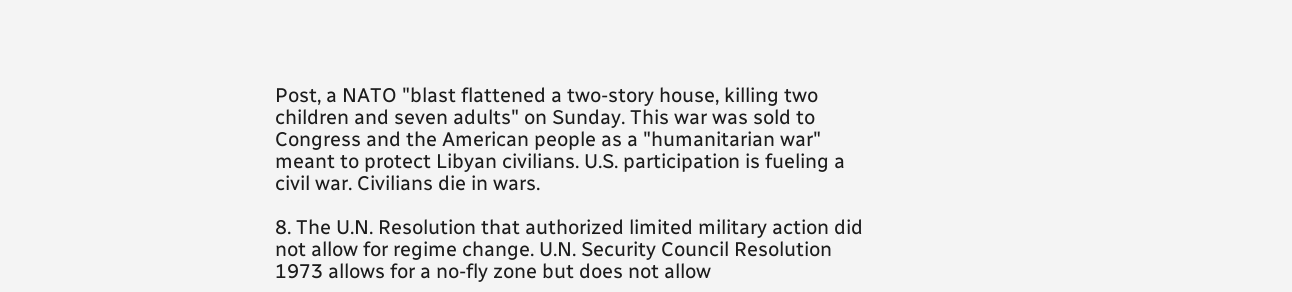Post, a NATO "blast flattened a two-story house, killing two children and seven adults" on Sunday. This war was sold to Congress and the American people as a "humanitarian war" meant to protect Libyan civilians. U.S. participation is fueling a civil war. Civilians die in wars.

8. The U.N. Resolution that authorized limited military action did not allow for regime change. U.N. Security Council Resolution 1973 allows for a no-fly zone but does not allow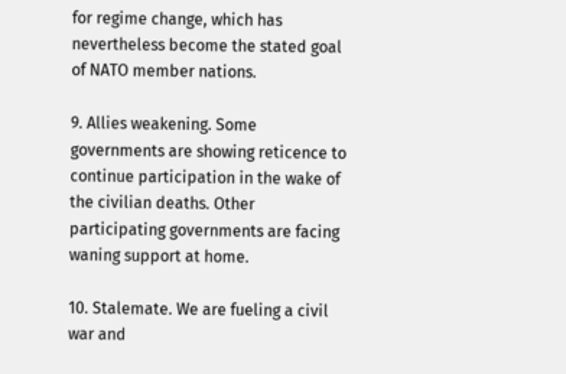for regime change, which has nevertheless become the stated goal of NATO member nations.

9. Allies weakening. Some governments are showing reticence to continue participation in the wake of the civilian deaths. Other participating governments are facing waning support at home.

10. Stalemate. We are fueling a civil war and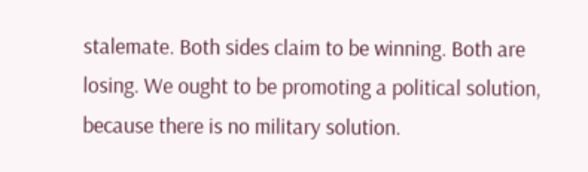stalemate. Both sides claim to be winning. Both are losing. We ought to be promoting a political solution, because there is no military solution.